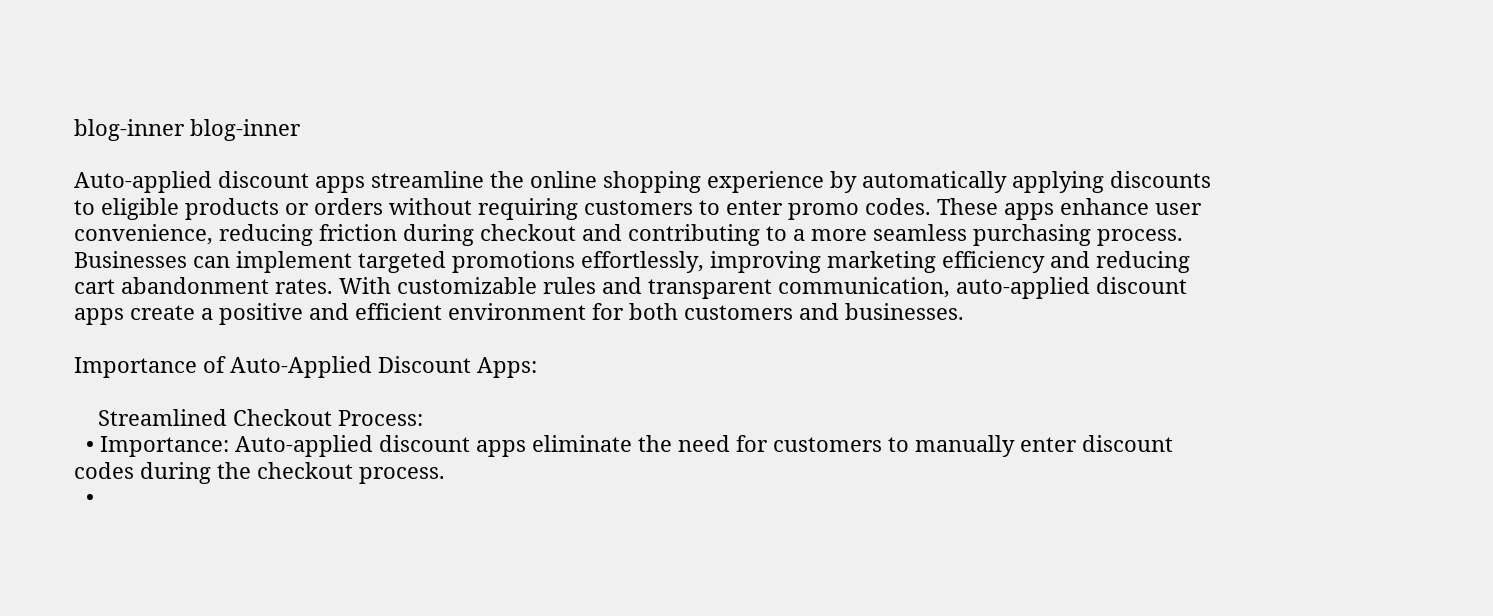blog-inner blog-inner

Auto-applied discount apps streamline the online shopping experience by automatically applying discounts to eligible products or orders without requiring customers to enter promo codes. These apps enhance user convenience, reducing friction during checkout and contributing to a more seamless purchasing process. Businesses can implement targeted promotions effortlessly, improving marketing efficiency and reducing cart abandonment rates. With customizable rules and transparent communication, auto-applied discount apps create a positive and efficient environment for both customers and businesses.

Importance of Auto-Applied Discount Apps:

    Streamlined Checkout Process:
  • Importance: Auto-applied discount apps eliminate the need for customers to manually enter discount codes during the checkout process.
  •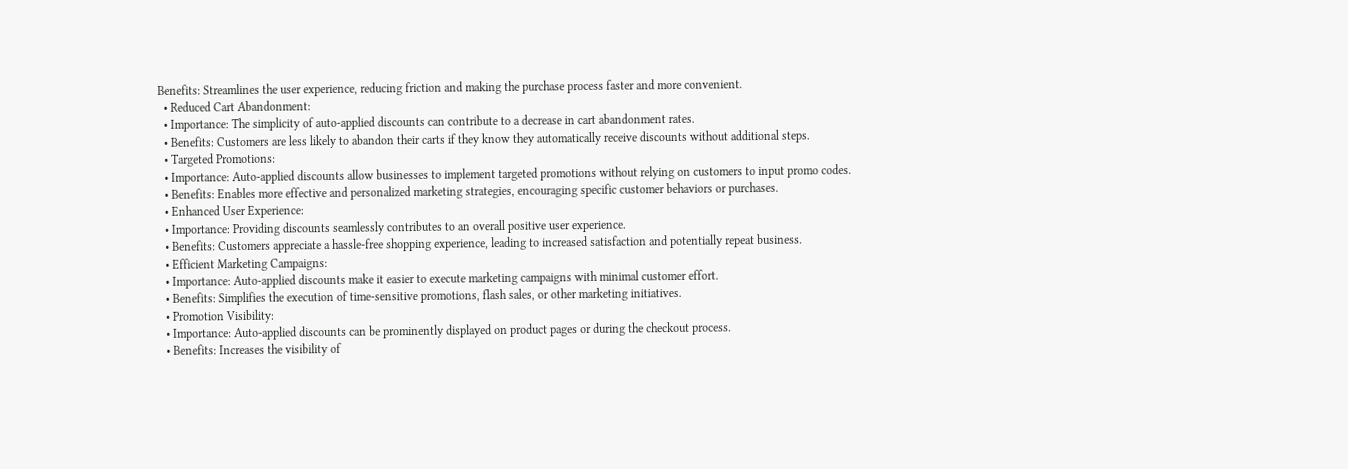Benefits: Streamlines the user experience, reducing friction and making the purchase process faster and more convenient.
  • Reduced Cart Abandonment:
  • Importance: The simplicity of auto-applied discounts can contribute to a decrease in cart abandonment rates.
  • Benefits: Customers are less likely to abandon their carts if they know they automatically receive discounts without additional steps.
  • Targeted Promotions:
  • Importance: Auto-applied discounts allow businesses to implement targeted promotions without relying on customers to input promo codes.
  • Benefits: Enables more effective and personalized marketing strategies, encouraging specific customer behaviors or purchases.
  • Enhanced User Experience:
  • Importance: Providing discounts seamlessly contributes to an overall positive user experience.
  • Benefits: Customers appreciate a hassle-free shopping experience, leading to increased satisfaction and potentially repeat business.
  • Efficient Marketing Campaigns:
  • Importance: Auto-applied discounts make it easier to execute marketing campaigns with minimal customer effort.
  • Benefits: Simplifies the execution of time-sensitive promotions, flash sales, or other marketing initiatives.
  • Promotion Visibility:
  • Importance: Auto-applied discounts can be prominently displayed on product pages or during the checkout process.
  • Benefits: Increases the visibility of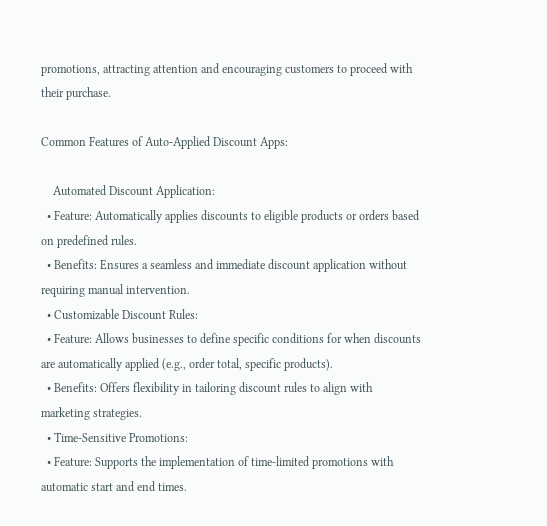promotions, attracting attention and encouraging customers to proceed with their purchase.

Common Features of Auto-Applied Discount Apps:

    Automated Discount Application:
  • Feature: Automatically applies discounts to eligible products or orders based on predefined rules.
  • Benefits: Ensures a seamless and immediate discount application without requiring manual intervention.
  • Customizable Discount Rules:
  • Feature: Allows businesses to define specific conditions for when discounts are automatically applied (e.g., order total, specific products).
  • Benefits: Offers flexibility in tailoring discount rules to align with marketing strategies.
  • Time-Sensitive Promotions:
  • Feature: Supports the implementation of time-limited promotions with automatic start and end times.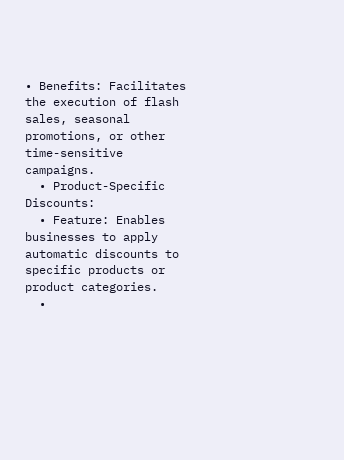• Benefits: Facilitates the execution of flash sales, seasonal promotions, or other time-sensitive campaigns.
  • Product-Specific Discounts:
  • Feature: Enables businesses to apply automatic discounts to specific products or product categories.
  •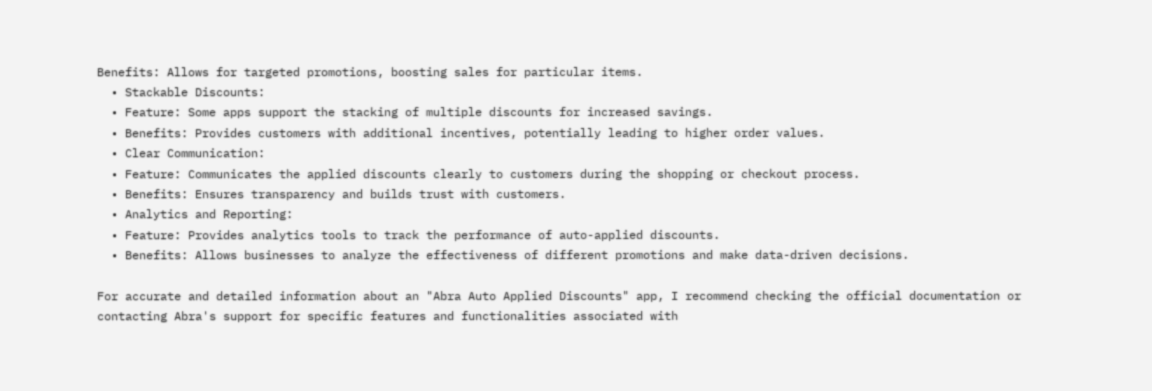Benefits: Allows for targeted promotions, boosting sales for particular items.
  • Stackable Discounts:
  • Feature: Some apps support the stacking of multiple discounts for increased savings.
  • Benefits: Provides customers with additional incentives, potentially leading to higher order values.
  • Clear Communication:
  • Feature: Communicates the applied discounts clearly to customers during the shopping or checkout process.
  • Benefits: Ensures transparency and builds trust with customers.
  • Analytics and Reporting:
  • Feature: Provides analytics tools to track the performance of auto-applied discounts.
  • Benefits: Allows businesses to analyze the effectiveness of different promotions and make data-driven decisions.

For accurate and detailed information about an "Abra Auto Applied Discounts" app, I recommend checking the official documentation or contacting Abra's support for specific features and functionalities associated with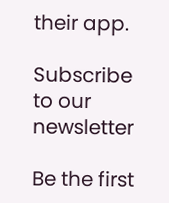their app.

Subscribe to our newsletter

Be the first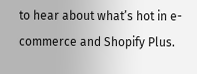to hear about what’s hot in e-commerce and Shopify Plus.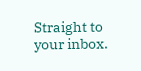Straight to your inbox.